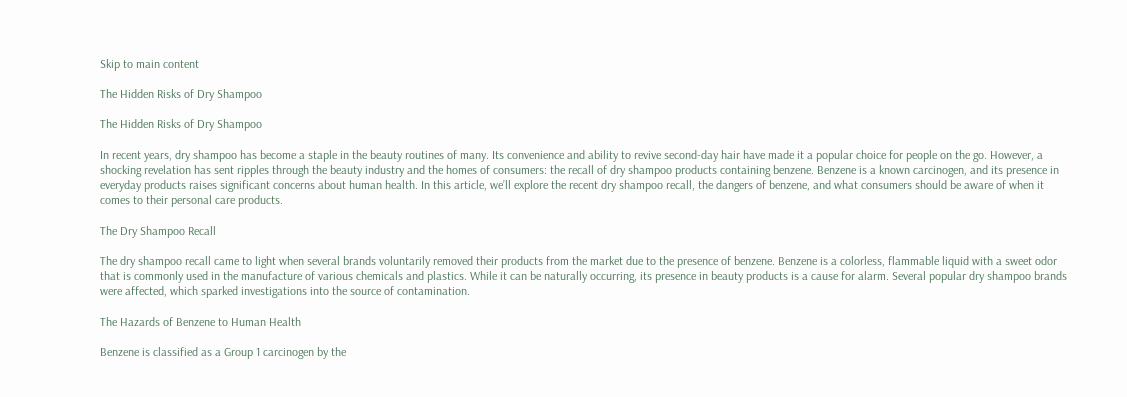Skip to main content

The Hidden Risks of Dry Shampoo

The Hidden Risks of Dry Shampoo

In recent years, dry shampoo has become a staple in the beauty routines of many. Its convenience and ability to revive second-day hair have made it a popular choice for people on the go. However, a shocking revelation has sent ripples through the beauty industry and the homes of consumers: the recall of dry shampoo products containing benzene. Benzene is a known carcinogen, and its presence in everyday products raises significant concerns about human health. In this article, we’ll explore the recent dry shampoo recall, the dangers of benzene, and what consumers should be aware of when it comes to their personal care products.

The Dry Shampoo Recall

The dry shampoo recall came to light when several brands voluntarily removed their products from the market due to the presence of benzene. Benzene is a colorless, flammable liquid with a sweet odor that is commonly used in the manufacture of various chemicals and plastics. While it can be naturally occurring, its presence in beauty products is a cause for alarm. Several popular dry shampoo brands were affected, which sparked investigations into the source of contamination.

The Hazards of Benzene to Human Health

Benzene is classified as a Group 1 carcinogen by the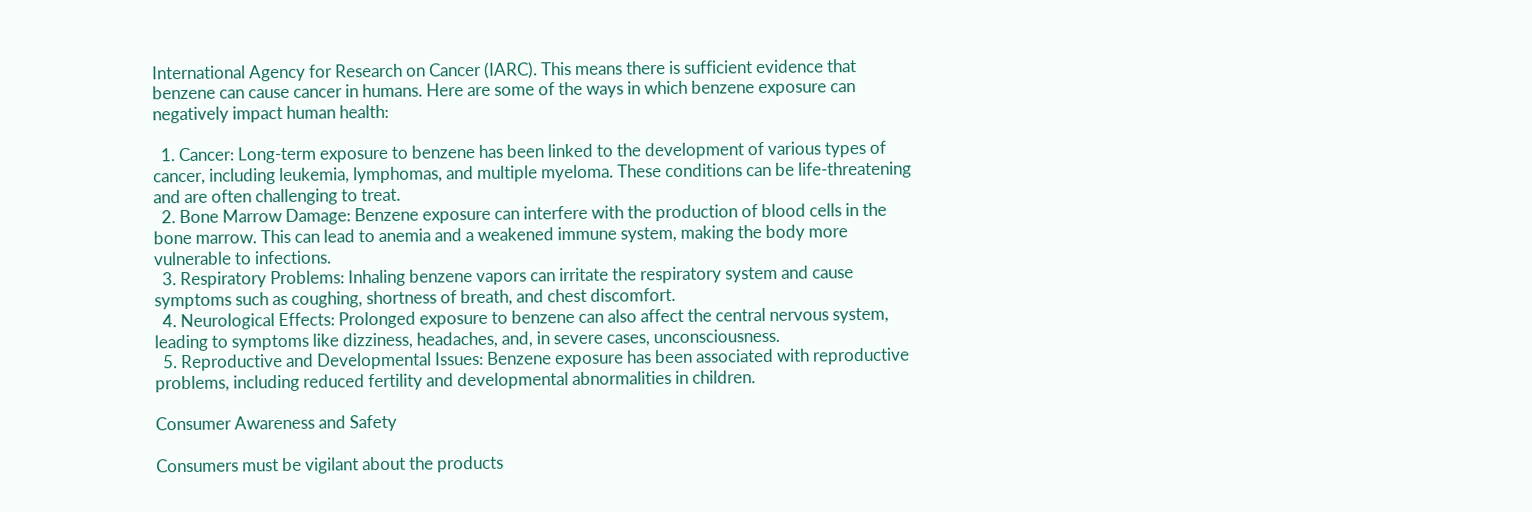International Agency for Research on Cancer (IARC). This means there is sufficient evidence that benzene can cause cancer in humans. Here are some of the ways in which benzene exposure can negatively impact human health:

  1. Cancer: Long-term exposure to benzene has been linked to the development of various types of cancer, including leukemia, lymphomas, and multiple myeloma. These conditions can be life-threatening and are often challenging to treat.
  2. Bone Marrow Damage: Benzene exposure can interfere with the production of blood cells in the bone marrow. This can lead to anemia and a weakened immune system, making the body more vulnerable to infections.
  3. Respiratory Problems: Inhaling benzene vapors can irritate the respiratory system and cause symptoms such as coughing, shortness of breath, and chest discomfort.
  4. Neurological Effects: Prolonged exposure to benzene can also affect the central nervous system, leading to symptoms like dizziness, headaches, and, in severe cases, unconsciousness.
  5. Reproductive and Developmental Issues: Benzene exposure has been associated with reproductive problems, including reduced fertility and developmental abnormalities in children.

Consumer Awareness and Safety

Consumers must be vigilant about the products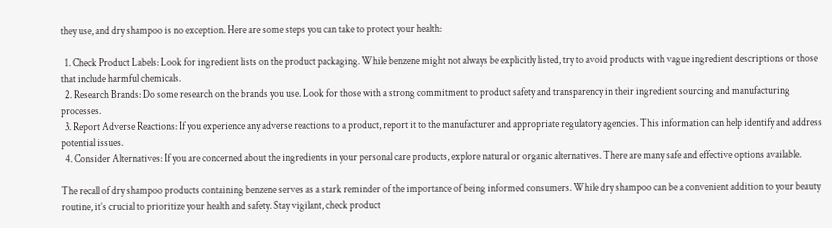they use, and dry shampoo is no exception. Here are some steps you can take to protect your health:

  1. Check Product Labels: Look for ingredient lists on the product packaging. While benzene might not always be explicitly listed, try to avoid products with vague ingredient descriptions or those that include harmful chemicals.
  2. Research Brands: Do some research on the brands you use. Look for those with a strong commitment to product safety and transparency in their ingredient sourcing and manufacturing processes.
  3. Report Adverse Reactions: If you experience any adverse reactions to a product, report it to the manufacturer and appropriate regulatory agencies. This information can help identify and address potential issues.
  4. Consider Alternatives: If you are concerned about the ingredients in your personal care products, explore natural or organic alternatives. There are many safe and effective options available.

The recall of dry shampoo products containing benzene serves as a stark reminder of the importance of being informed consumers. While dry shampoo can be a convenient addition to your beauty routine, it’s crucial to prioritize your health and safety. Stay vigilant, check product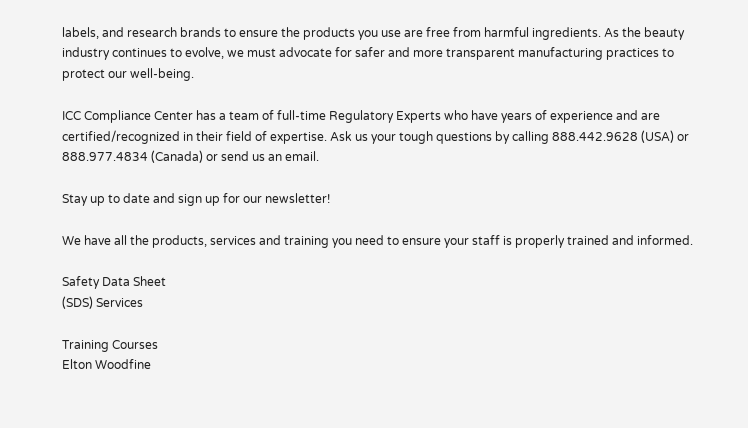labels, and research brands to ensure the products you use are free from harmful ingredients. As the beauty industry continues to evolve, we must advocate for safer and more transparent manufacturing practices to protect our well-being.

ICC Compliance Center has a team of full-time Regulatory Experts who have years of experience and are certified/recognized in their field of expertise. Ask us your tough questions by calling 888.442.9628 (USA) or 888.977.4834 (Canada) or send us an email.

Stay up to date and sign up for our newsletter!

We have all the products, services and training you need to ensure your staff is properly trained and informed.

Safety Data Sheet
(SDS) Services

Training Courses
Elton Woodfine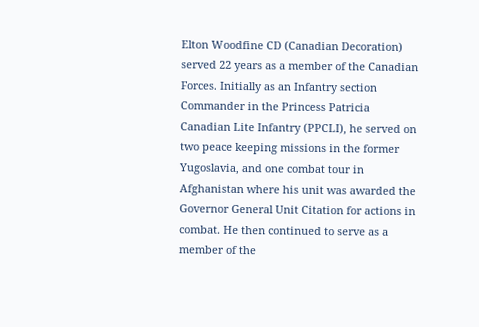Elton Woodfine CD (Canadian Decoration) served 22 years as a member of the Canadian Forces. Initially as an Infantry section Commander in the Princess Patricia Canadian Lite Infantry (PPCLI), he served on two peace keeping missions in the former Yugoslavia, and one combat tour in Afghanistan where his unit was awarded the Governor General Unit Citation for actions in combat. He then continued to serve as a member of the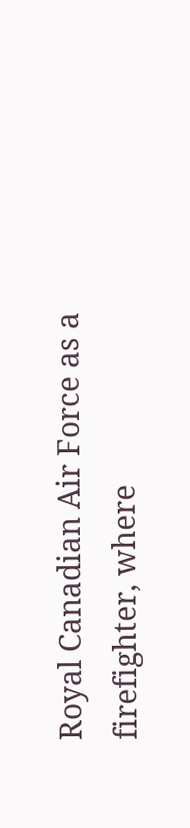Royal Canadian Air Force as a firefighter, where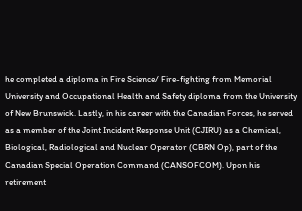he completed a diploma in Fire Science/ Fire-fighting from Memorial University and Occupational Health and Safety diploma from the University of New Brunswick. Lastly, in his career with the Canadian Forces, he served as a member of the Joint Incident Response Unit (CJIRU) as a Chemical, Biological, Radiological and Nuclear Operator (CBRN Op), part of the Canadian Special Operation Command (CANSOFCOM). Upon his retirement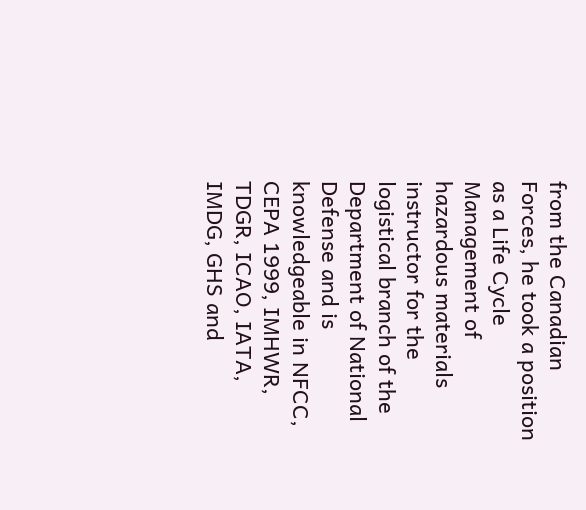from the Canadian Forces, he took a position as a Life Cycle Management of hazardous materials instructor for the logistical branch of the Department of National Defense and is knowledgeable in NFCC, CEPA 1999, IMHWR, TDGR, ICAO, IATA, IMDG, GHS and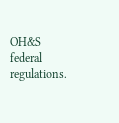OH&S federal regulations.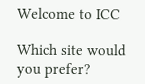Welcome to ICC

Which site would you prefer?